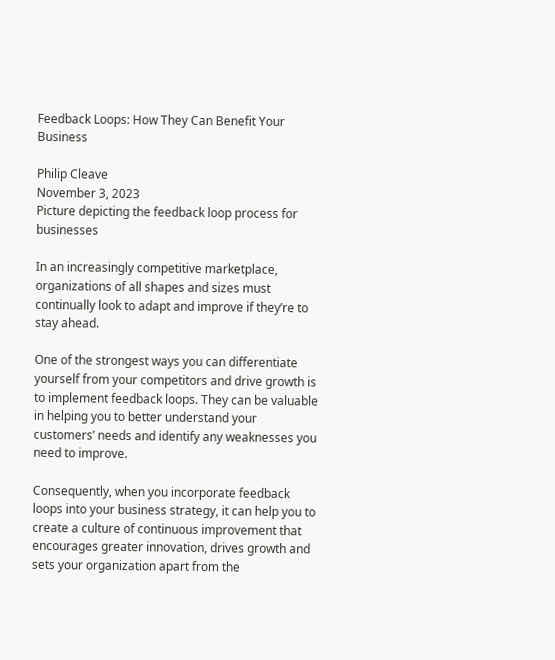Feedback Loops: How They Can Benefit Your Business

Philip Cleave
November 3, 2023
Picture depicting the feedback loop process for businesses

In an increasingly competitive marketplace, organizations of all shapes and sizes must continually look to adapt and improve if they’re to stay ahead.

One of the strongest ways you can differentiate yourself from your competitors and drive growth is to implement feedback loops. They can be valuable in helping you to better understand your customers’ needs and identify any weaknesses you need to improve.

Consequently, when you incorporate feedback loops into your business strategy, it can help you to create a culture of continuous improvement that encourages greater innovation, drives growth and sets your organization apart from the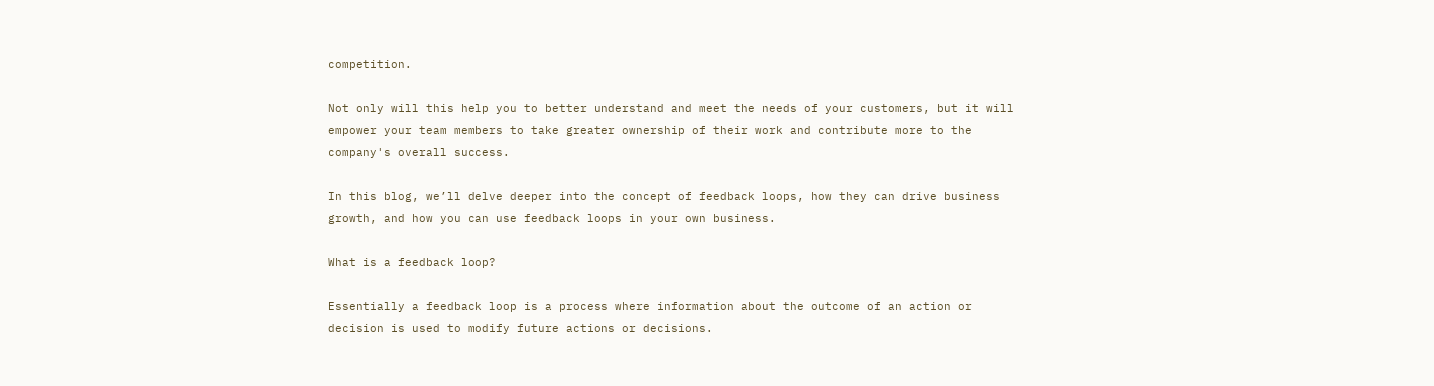competition.

Not only will this help you to better understand and meet the needs of your customers, but it will empower your team members to take greater ownership of their work and contribute more to the company's overall success.

In this blog, we’ll delve deeper into the concept of feedback loops, how they can drive business growth, and how you can use feedback loops in your own business.

What is a feedback loop?

Essentially a feedback loop is a process where information about the outcome of an action or decision is used to modify future actions or decisions.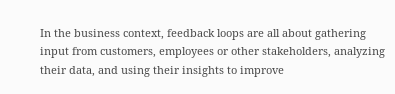In the business context, feedback loops are all about gathering input from customers, employees or other stakeholders, analyzing their data, and using their insights to improve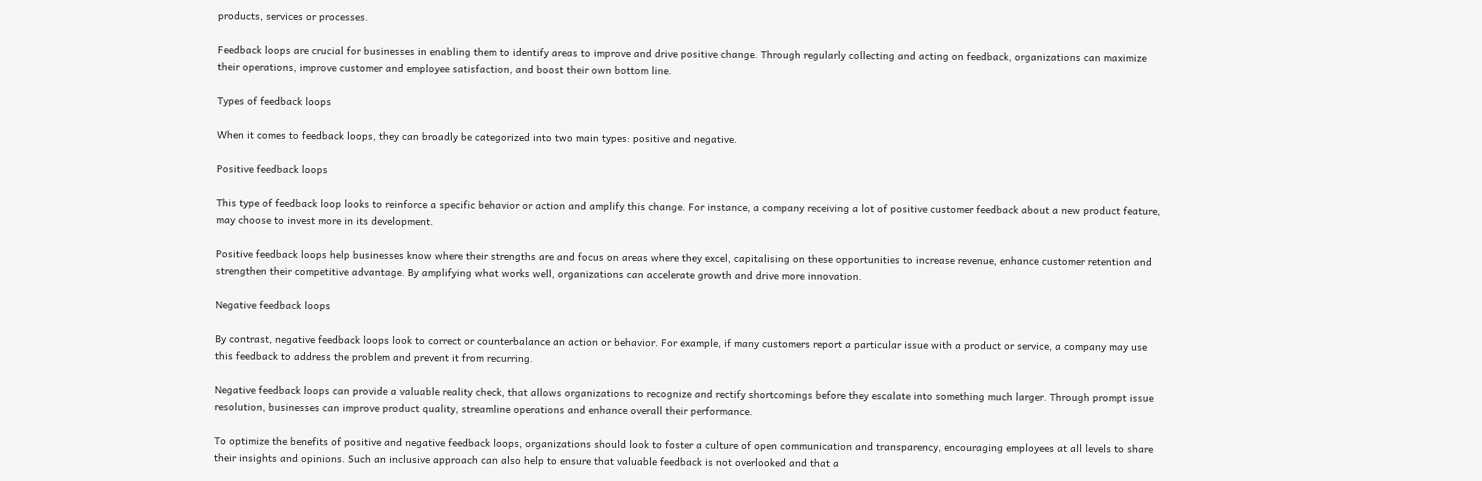products, services or processes.

Feedback loops are crucial for businesses in enabling them to identify areas to improve and drive positive change. Through regularly collecting and acting on feedback, organizations can maximize their operations, improve customer and employee satisfaction, and boost their own bottom line.

Types of feedback loops

When it comes to feedback loops, they can broadly be categorized into two main types: positive and negative.

Positive feedback loops

This type of feedback loop looks to reinforce a specific behavior or action and amplify this change. For instance, a company receiving a lot of positive customer feedback about a new product feature, may choose to invest more in its development.

Positive feedback loops help businesses know where their strengths are and focus on areas where they excel, capitalising on these opportunities to increase revenue, enhance customer retention and strengthen their competitive advantage. By amplifying what works well, organizations can accelerate growth and drive more innovation.

Negative feedback loops

By contrast, negative feedback loops look to correct or counterbalance an action or behavior. For example, if many customers report a particular issue with a product or service, a company may use this feedback to address the problem and prevent it from recurring.

Negative feedback loops can provide a valuable reality check, that allows organizations to recognize and rectify shortcomings before they escalate into something much larger. Through prompt issue resolution, businesses can improve product quality, streamline operations and enhance overall their performance.

To optimize the benefits of positive and negative feedback loops, organizations should look to foster a culture of open communication and transparency, encouraging employees at all levels to share their insights and opinions. Such an inclusive approach can also help to ensure that valuable feedback is not overlooked and that a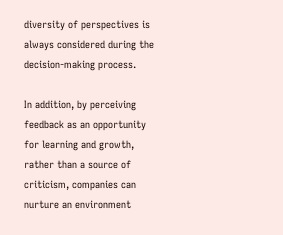diversity of perspectives is always considered during the decision-making process.

In addition, by perceiving feedback as an opportunity for learning and growth, rather than a source of criticism, companies can nurture an environment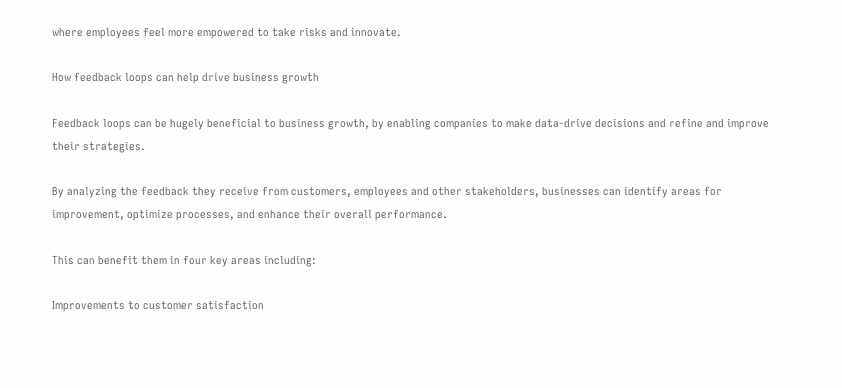where employees feel more empowered to take risks and innovate.

How feedback loops can help drive business growth

Feedback loops can be hugely beneficial to business growth, by enabling companies to make data-drive decisions and refine and improve their strategies.

By analyzing the feedback they receive from customers, employees and other stakeholders, businesses can identify areas for improvement, optimize processes, and enhance their overall performance.

This can benefit them in four key areas including:

Improvements to customer satisfaction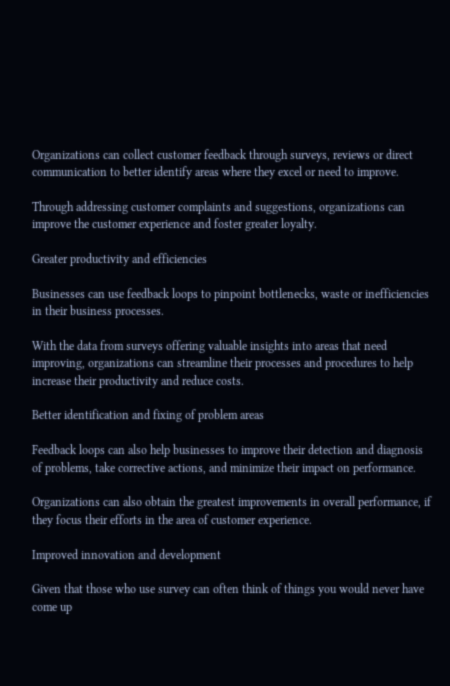Organizations can collect customer feedback through surveys, reviews or direct communication to better identify areas where they excel or need to improve.

Through addressing customer complaints and suggestions, organizations can improve the customer experience and foster greater loyalty.

Greater productivity and efficiencies

Businesses can use feedback loops to pinpoint bottlenecks, waste or inefficiencies in their business processes.

With the data from surveys offering valuable insights into areas that need improving, organizations can streamline their processes and procedures to help increase their productivity and reduce costs.

Better identification and fixing of problem areas

Feedback loops can also help businesses to improve their detection and diagnosis of problems, take corrective actions, and minimize their impact on performance.

Organizations can also obtain the greatest improvements in overall performance, if they focus their efforts in the area of customer experience.

Improved innovation and development

Given that those who use survey can often think of things you would never have come up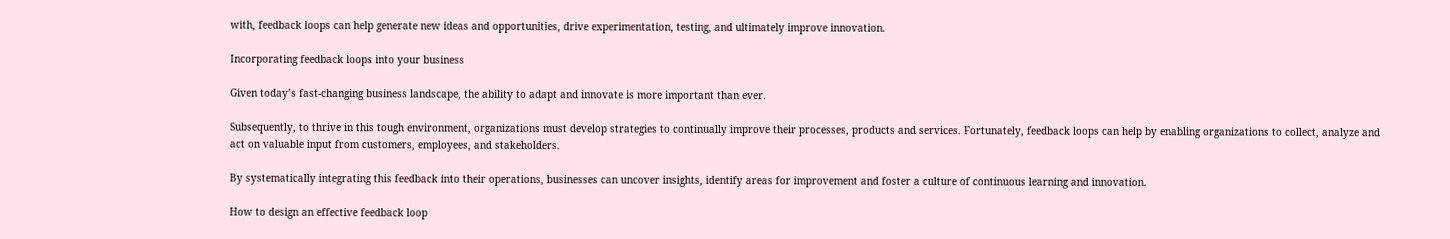with, feedback loops can help generate new ideas and opportunities, drive experimentation, testing, and ultimately improve innovation.

Incorporating feedback loops into your business

Given today’s fast-changing business landscape, the ability to adapt and innovate is more important than ever.

Subsequently, to thrive in this tough environment, organizations must develop strategies to continually improve their processes, products and services. Fortunately, feedback loops can help by enabling organizations to collect, analyze and act on valuable input from customers, employees, and stakeholders.

By systematically integrating this feedback into their operations, businesses can uncover insights, identify areas for improvement and foster a culture of continuous learning and innovation.

How to design an effective feedback loop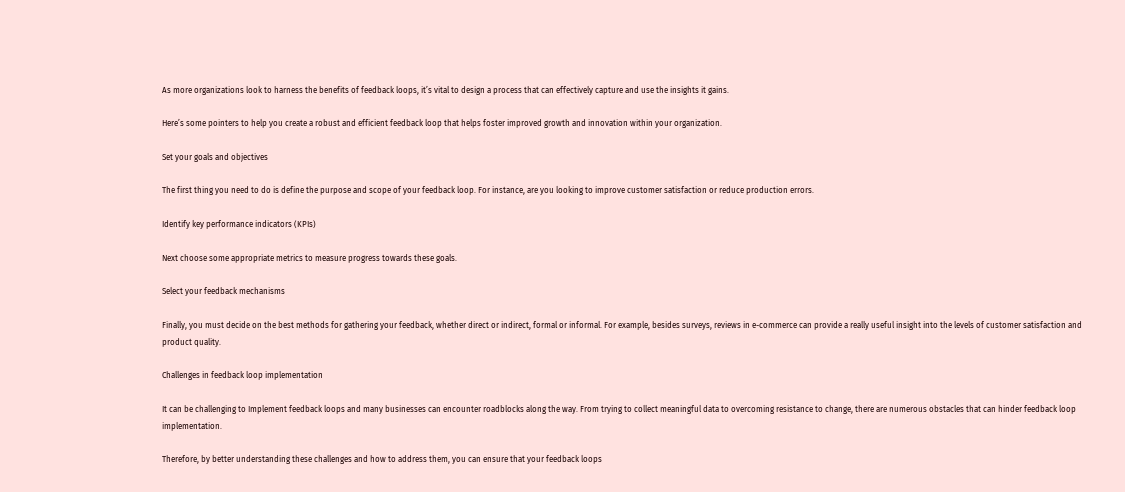As more organizations look to harness the benefits of feedback loops, it’s vital to design a process that can effectively capture and use the insights it gains.

Here’s some pointers to help you create a robust and efficient feedback loop that helps foster improved growth and innovation within your organization.

Set your goals and objectives

The first thing you need to do is define the purpose and scope of your feedback loop. For instance, are you looking to improve customer satisfaction or reduce production errors.

Identify key performance indicators (KPIs)

Next choose some appropriate metrics to measure progress towards these goals.

Select your feedback mechanisms

Finally, you must decide on the best methods for gathering your feedback, whether direct or indirect, formal or informal. For example, besides surveys, reviews in e-commerce can provide a really useful insight into the levels of customer satisfaction and product quality.

Challenges in feedback loop implementation

It can be challenging to Implement feedback loops and many businesses can encounter roadblocks along the way. From trying to collect meaningful data to overcoming resistance to change, there are numerous obstacles that can hinder feedback loop implementation.

Therefore, by better understanding these challenges and how to address them, you can ensure that your feedback loops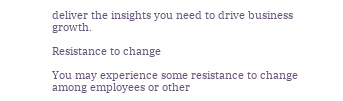deliver the insights you need to drive business growth.

Resistance to change

You may experience some resistance to change among employees or other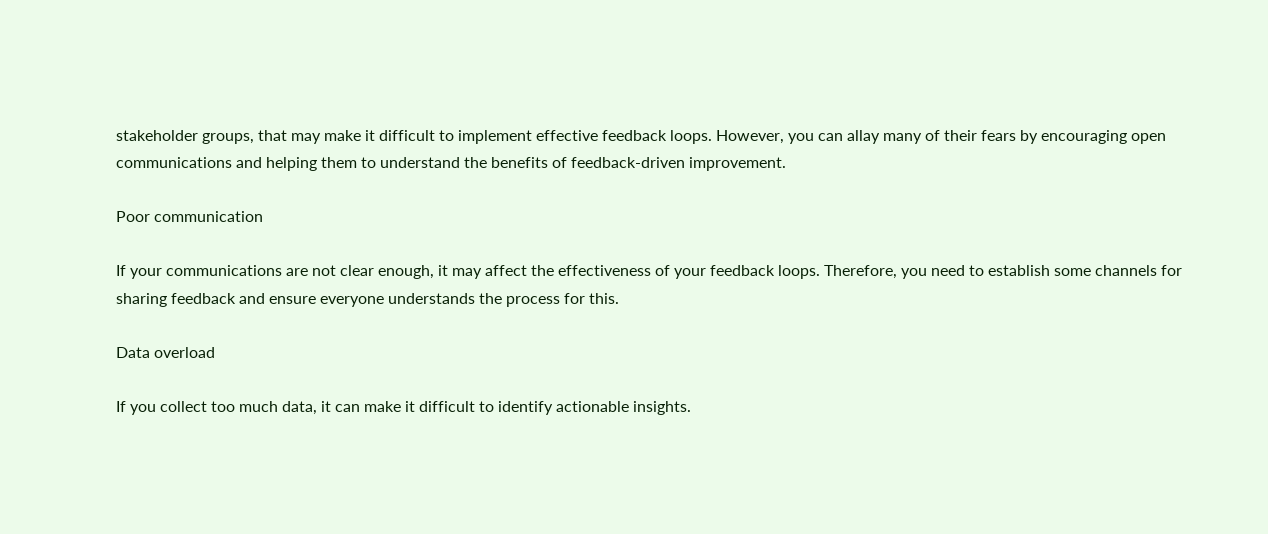stakeholder groups, that may make it difficult to implement effective feedback loops. However, you can allay many of their fears by encouraging open communications and helping them to understand the benefits of feedback-driven improvement.

Poor communication

If your communications are not clear enough, it may affect the effectiveness of your feedback loops. Therefore, you need to establish some channels for sharing feedback and ensure everyone understands the process for this.

Data overload

If you collect too much data, it can make it difficult to identify actionable insights.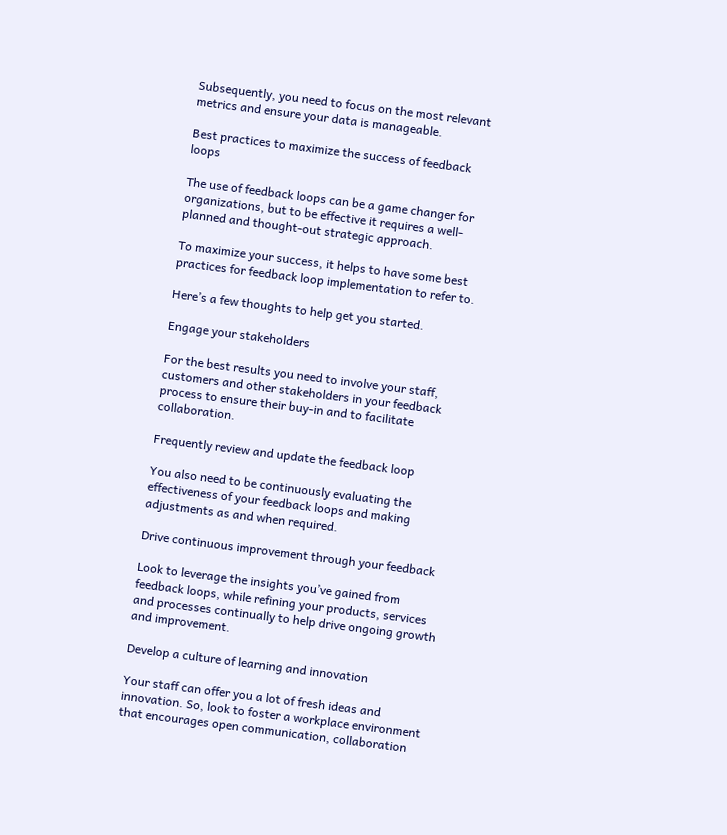Subsequently, you need to focus on the most relevant metrics and ensure your data is manageable.

Best practices to maximize the success of feedback loops

The use of feedback loops can be a game changer for organizations, but to be effective it requires a well-planned and thought-out strategic approach.

To maximize your success, it helps to have some best practices for feedback loop implementation to refer to.

Here’s a few thoughts to help get you started.

Engage your stakeholders

For the best results you need to involve your staff, customers and other stakeholders in your feedback process to ensure their buy-in and to facilitate collaboration.

Frequently review and update the feedback loop

You also need to be continuously evaluating the effectiveness of your feedback loops and making adjustments as and when required.

Drive continuous improvement through your feedback

Look to leverage the insights you’ve gained from feedback loops, while refining your products, services and processes continually to help drive ongoing growth and improvement.

Develop a culture of learning and innovation

Your staff can offer you a lot of fresh ideas and innovation. So, look to foster a workplace environment that encourages open communication, collaboration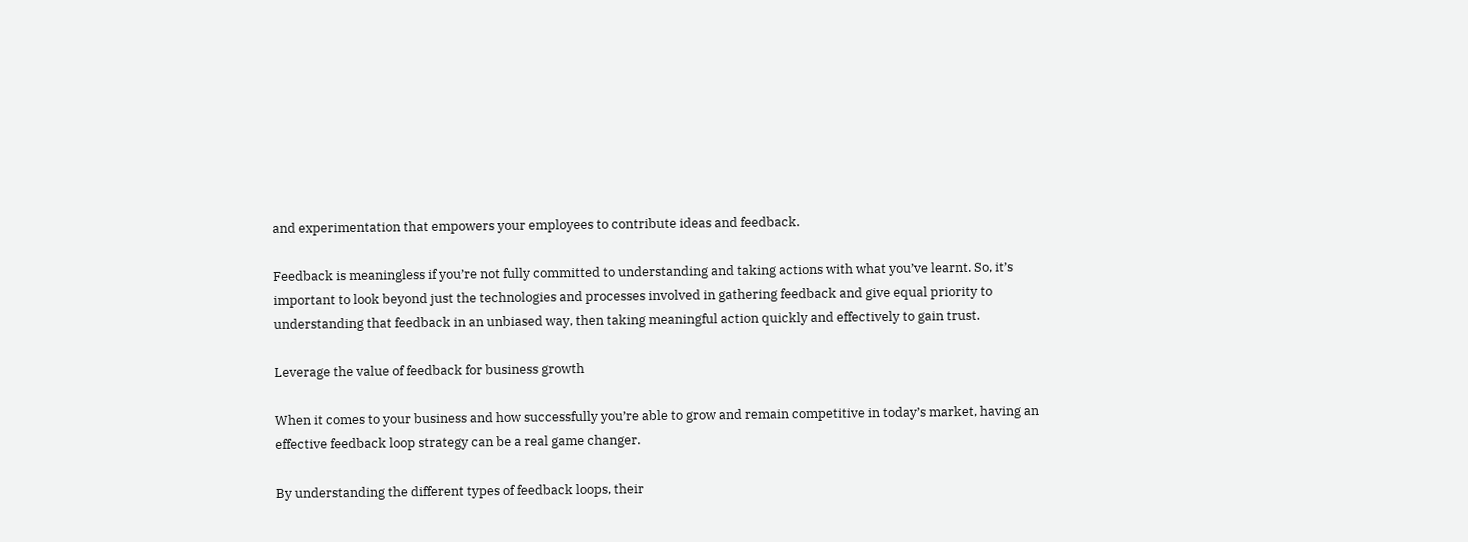and experimentation that empowers your employees to contribute ideas and feedback.

Feedback is meaningless if you’re not fully committed to understanding and taking actions with what you’ve learnt. So, it’s important to look beyond just the technologies and processes involved in gathering feedback and give equal priority to understanding that feedback in an unbiased way, then taking meaningful action quickly and effectively to gain trust.

Leverage the value of feedback for business growth

When it comes to your business and how successfully you’re able to grow and remain competitive in today’s market, having an effective feedback loop strategy can be a real game changer.

By understanding the different types of feedback loops, their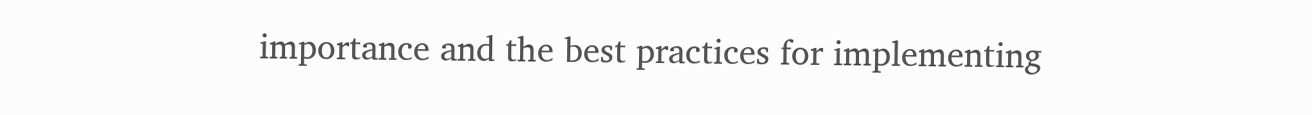importance and the best practices for implementing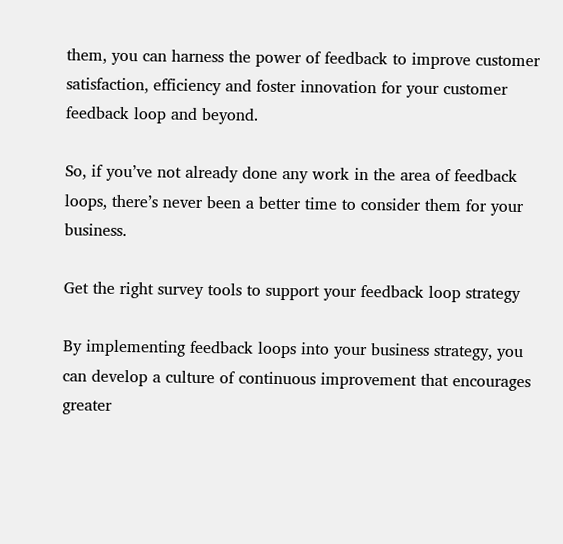them, you can harness the power of feedback to improve customer satisfaction, efficiency and foster innovation for your customer feedback loop and beyond.

So, if you’ve not already done any work in the area of feedback loops, there’s never been a better time to consider them for your business.

Get the right survey tools to support your feedback loop strategy

By implementing feedback loops into your business strategy, you can develop a culture of continuous improvement that encourages greater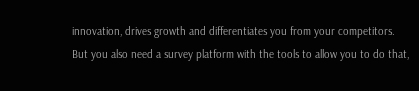innovation, drives growth and differentiates you from your competitors. But you also need a survey platform with the tools to allow you to do that,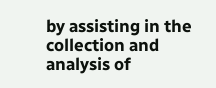by assisting in the collection and analysis of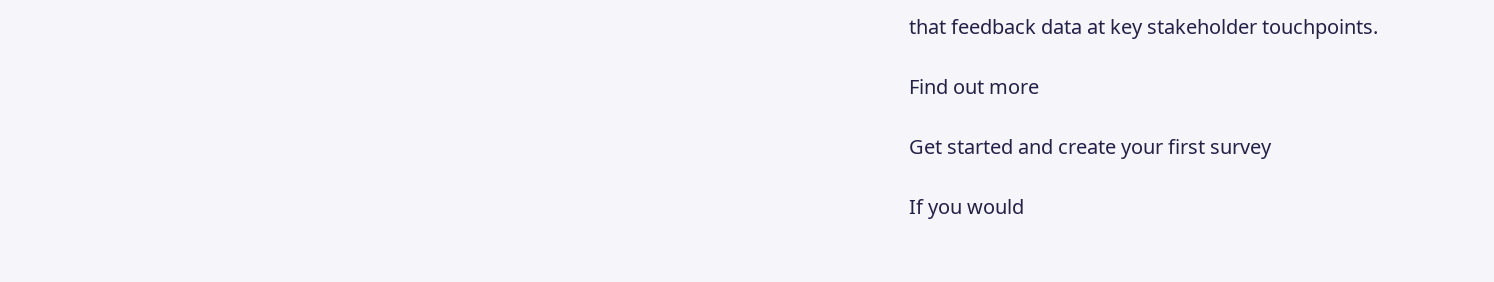that feedback data at key stakeholder touchpoints.

Find out more

Get started and create your first survey

If you would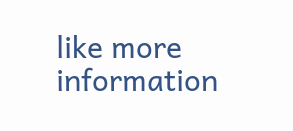like more information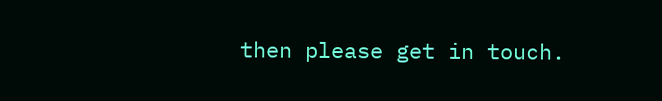then please get in touch.